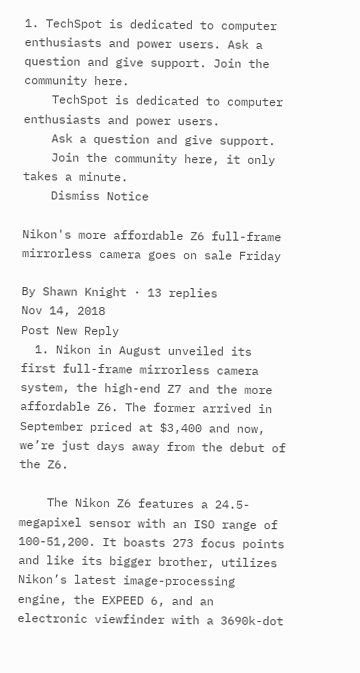1. TechSpot is dedicated to computer enthusiasts and power users. Ask a question and give support. Join the community here.
    TechSpot is dedicated to computer enthusiasts and power users.
    Ask a question and give support.
    Join the community here, it only takes a minute.
    Dismiss Notice

Nikon's more affordable Z6 full-frame mirrorless camera goes on sale Friday

By Shawn Knight · 13 replies
Nov 14, 2018
Post New Reply
  1. Nikon in August unveiled its first full-frame mirrorless camera system, the high-end Z7 and the more affordable Z6. The former arrived in September priced at $3,400 and now, we’re just days away from the debut of the Z6.

    The Nikon Z6 features a 24.5-megapixel sensor with an ISO range of 100-51,200. It boasts 273 focus points and like its bigger brother, utilizes Nikon’s latest image-processing engine, the EXPEED 6, and an electronic viewfinder with a 3690k-dot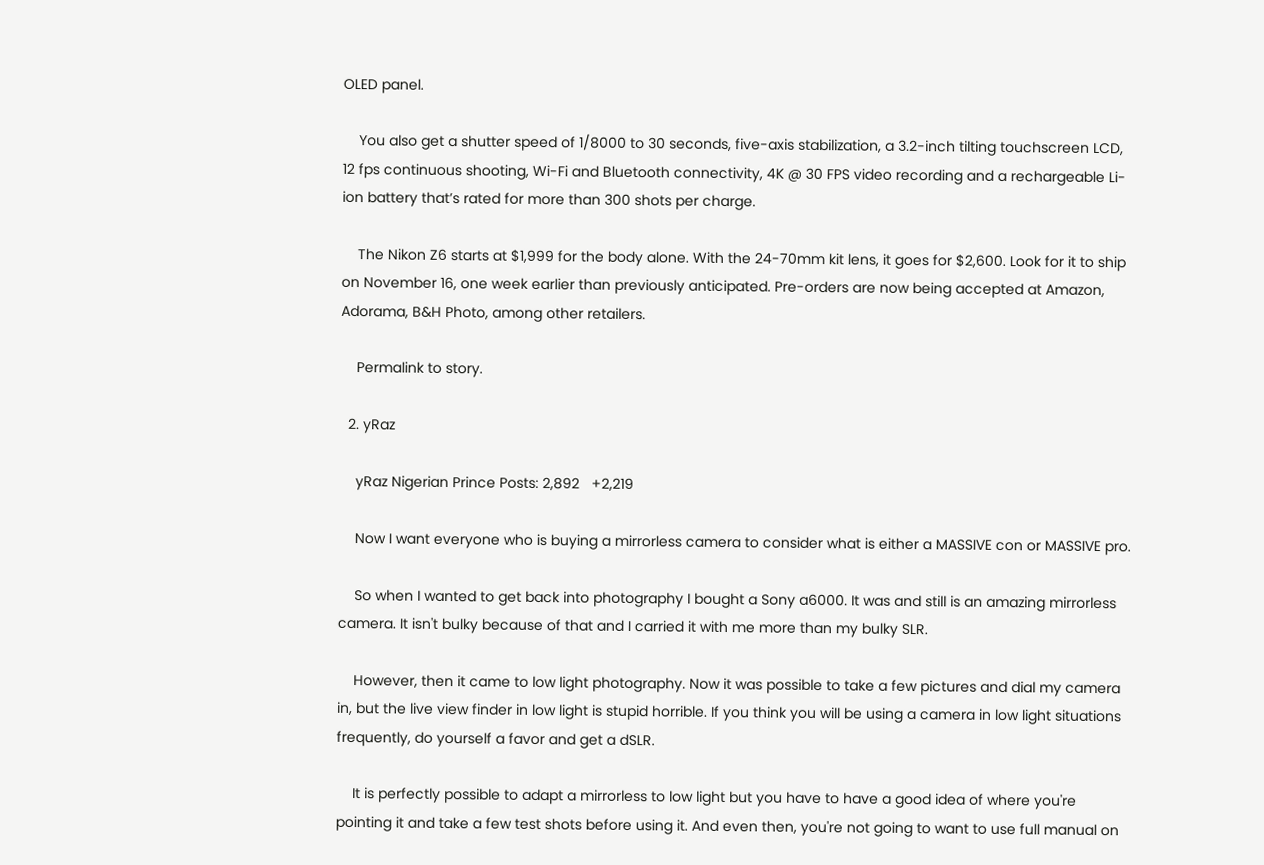OLED panel.

    You also get a shutter speed of 1/8000 to 30 seconds, five-axis stabilization, a 3.2-inch tilting touchscreen LCD, 12 fps continuous shooting, Wi-Fi and Bluetooth connectivity, 4K @ 30 FPS video recording and a rechargeable Li-ion battery that’s rated for more than 300 shots per charge.

    The Nikon Z6 starts at $1,999 for the body alone. With the 24-70mm kit lens, it goes for $2,600. Look for it to ship on November 16, one week earlier than previously anticipated. Pre-orders are now being accepted at Amazon, Adorama, B&H Photo, among other retailers.

    Permalink to story.

  2. yRaz

    yRaz Nigerian Prince Posts: 2,892   +2,219

    Now I want everyone who is buying a mirrorless camera to consider what is either a MASSIVE con or MASSIVE pro.

    So when I wanted to get back into photography I bought a Sony a6000. It was and still is an amazing mirrorless camera. It isn't bulky because of that and I carried it with me more than my bulky SLR.

    However, then it came to low light photography. Now it was possible to take a few pictures and dial my camera in, but the live view finder in low light is stupid horrible. If you think you will be using a camera in low light situations frequently, do yourself a favor and get a dSLR.

    It is perfectly possible to adapt a mirrorless to low light but you have to have a good idea of where you're pointing it and take a few test shots before using it. And even then, you're not going to want to use full manual on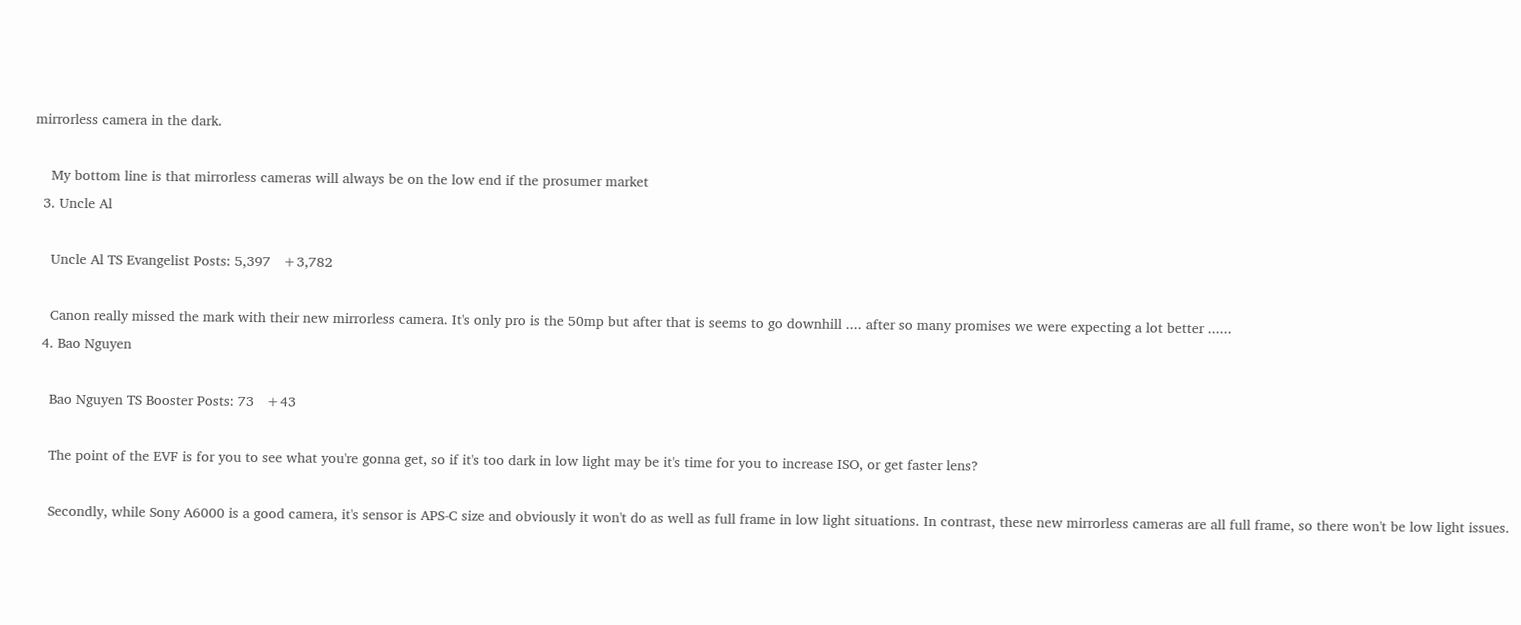mirrorless camera in the dark.

    My bottom line is that mirrorless cameras will always be on the low end if the prosumer market
  3. Uncle Al

    Uncle Al TS Evangelist Posts: 5,397   +3,782

    Canon really missed the mark with their new mirrorless camera. It's only pro is the 50mp but after that is seems to go downhill .... after so many promises we were expecting a lot better ......
  4. Bao Nguyen

    Bao Nguyen TS Booster Posts: 73   +43

    The point of the EVF is for you to see what you're gonna get, so if it's too dark in low light may be it's time for you to increase ISO, or get faster lens?

    Secondly, while Sony A6000 is a good camera, it's sensor is APS-C size and obviously it won't do as well as full frame in low light situations. In contrast, these new mirrorless cameras are all full frame, so there won't be low light issues.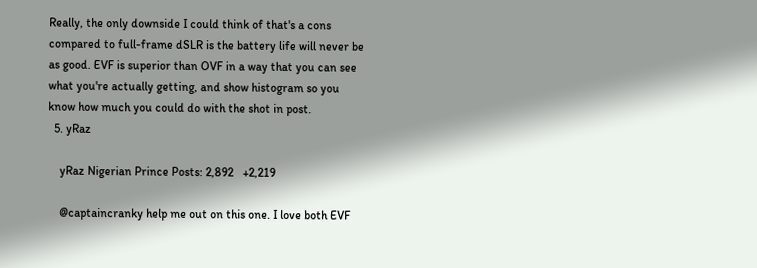Really, the only downside I could think of that's a cons compared to full-frame dSLR is the battery life will never be as good. EVF is superior than OVF in a way that you can see what you're actually getting, and show histogram so you know how much you could do with the shot in post.
  5. yRaz

    yRaz Nigerian Prince Posts: 2,892   +2,219

    @captaincranky help me out on this one. I love both EVF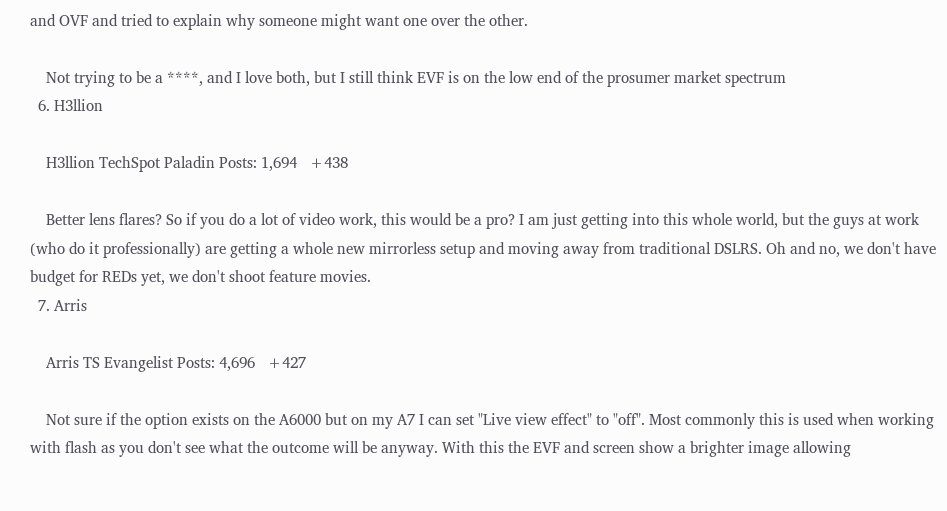and OVF and tried to explain why someone might want one over the other.

    Not trying to be a ****, and I love both, but I still think EVF is on the low end of the prosumer market spectrum
  6. H3llion

    H3llion TechSpot Paladin Posts: 1,694   +438

    Better lens flares? So if you do a lot of video work, this would be a pro? I am just getting into this whole world, but the guys at work (who do it professionally) are getting a whole new mirrorless setup and moving away from traditional DSLRS. Oh and no, we don't have budget for REDs yet, we don't shoot feature movies.
  7. Arris

    Arris TS Evangelist Posts: 4,696   +427

    Not sure if the option exists on the A6000 but on my A7 I can set "Live view effect" to "off". Most commonly this is used when working with flash as you don't see what the outcome will be anyway. With this the EVF and screen show a brighter image allowing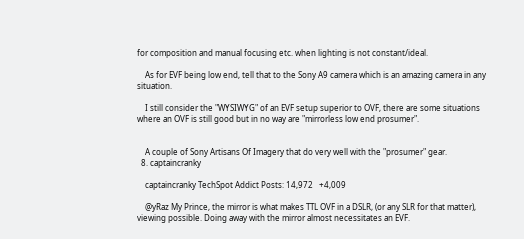for composition and manual focusing etc. when lighting is not constant/ideal.

    As for EVF being low end, tell that to the Sony A9 camera which is an amazing camera in any situation.

    I still consider the "WYSIWYG" of an EVF setup superior to OVF, there are some situations where an OVF is still good but in no way are "mirrorless low end prosumer".


    A couple of Sony Artisans Of Imagery that do very well with the "prosumer" gear.
  8. captaincranky

    captaincranky TechSpot Addict Posts: 14,972   +4,009

    @yRaz My Prince, the mirror is what makes TTL OVF in a DSLR, (or any SLR for that matter), viewing possible. Doing away with the mirror almost necessitates an EVF.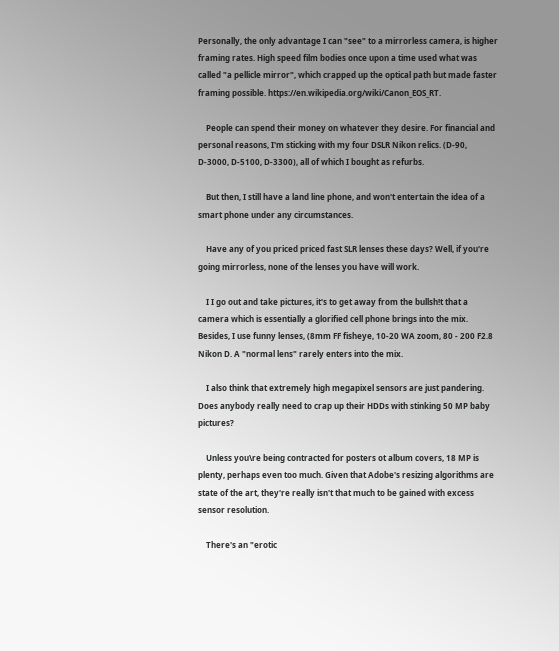Personally, the only advantage I can "see" to a mirrorless camera, is higher framing rates. High speed film bodies once upon a time used what was called "a pellicle mirror", which crapped up the optical path but made faster framing possible. https://en.wikipedia.org/wiki/Canon_EOS_RT.

    People can spend their money on whatever they desire. For financial and personal reasons, I'm sticking with my four DSLR Nikon relics. (D-90, D-3000, D-5100, D-3300), all of which I bought as refurbs.

    But then, I still have a land line phone, and won't entertain the idea of a smart phone under any circumstances.

    Have any of you priced priced fast SLR lenses these days? Well, if you're going mirrorless, none of the lenses you have will work.

    I I go out and take pictures, it's to get away from the bullsh!t that a camera which is essentially a glorified cell phone brings into the mix. Besides, I use funny lenses, (8mm FF fisheye, 10-20 WA zoom, 80 - 200 F2.8 Nikon D. A "normal lens" rarely enters into the mix.

    I also think that extremely high megapixel sensors are just pandering. Does anybody really need to crap up their HDDs with stinking 50 MP baby pictures?

    Unless you\re being contracted for posters ot album covers, 18 MP is plenty, perhaps even too much. Given that Adobe's resizing algorithms are state of the art, they're really isn't that much to be gained with excess sensor resolution.

    There's an "erotic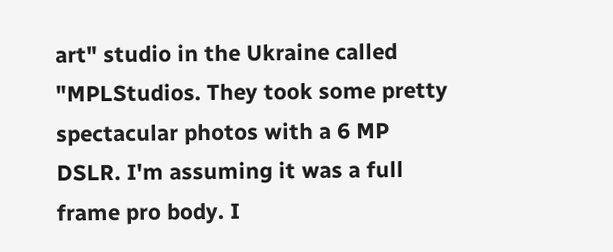art" studio in the Ukraine called "MPLStudios. They took some pretty spectacular photos with a 6 MP DSLR. I'm assuming it was a full frame pro body. I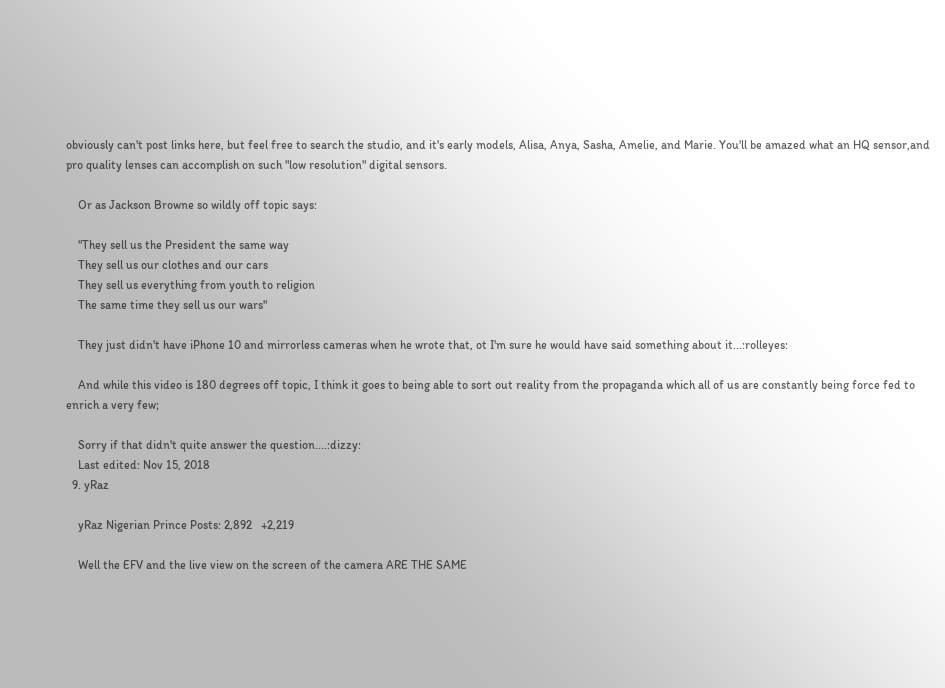obviously can't post links here, but feel free to search the studio, and it's early models, Alisa, Anya, Sasha, Amelie, and Marie. You'll be amazed what an HQ sensor,and pro quality lenses can accomplish on such "low resolution" digital sensors.

    Or as Jackson Browne so wildly off topic says:

    "They sell us the President the same way
    They sell us our clothes and our cars
    They sell us everything from youth to religion
    The same time they sell us our wars"

    They just didn't have iPhone 10 and mirrorless cameras when he wrote that, ot I'm sure he would have said something about it...:rolleyes:

    And while this video is 180 degrees off topic, I think it goes to being able to sort out reality from the propaganda which all of us are constantly being force fed to enrich a very few;

    Sorry if that didn't quite answer the question....:dizzy:
    Last edited: Nov 15, 2018
  9. yRaz

    yRaz Nigerian Prince Posts: 2,892   +2,219

    Well the EFV and the live view on the screen of the camera ARE THE SAME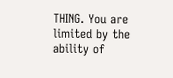THING. You are limited by the ability of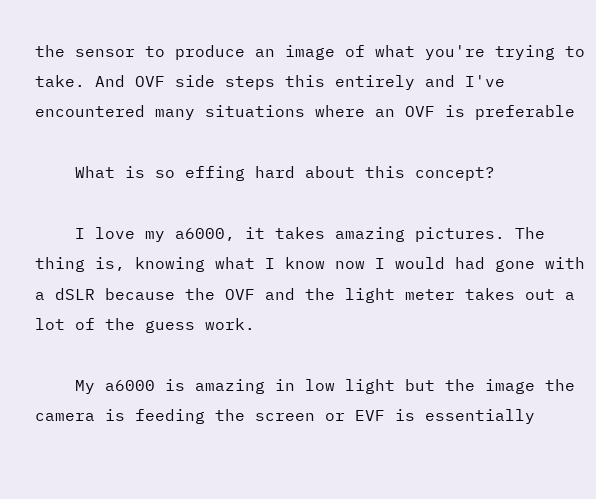the sensor to produce an image of what you're trying to take. And OVF side steps this entirely and I've encountered many situations where an OVF is preferable

    What is so effing hard about this concept?

    I love my a6000, it takes amazing pictures. The thing is, knowing what I know now I would had gone with a dSLR because the OVF and the light meter takes out a lot of the guess work.

    My a6000 is amazing in low light but the image the camera is feeding the screen or EVF is essentially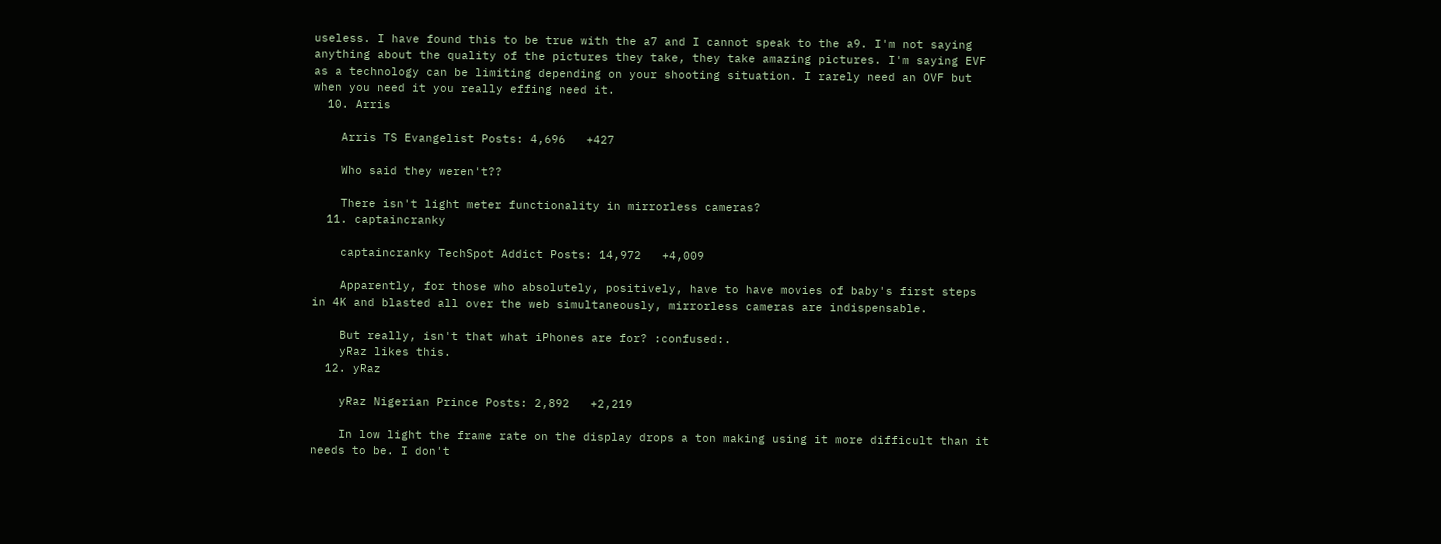useless. I have found this to be true with the a7 and I cannot speak to the a9. I'm not saying anything about the quality of the pictures they take, they take amazing pictures. I'm saying EVF as a technology can be limiting depending on your shooting situation. I rarely need an OVF but when you need it you really effing need it.
  10. Arris

    Arris TS Evangelist Posts: 4,696   +427

    Who said they weren't??

    There isn't light meter functionality in mirrorless cameras?
  11. captaincranky

    captaincranky TechSpot Addict Posts: 14,972   +4,009

    Apparently, for those who absolutely, positively, have to have movies of baby's first steps in 4K and blasted all over the web simultaneously, mirrorless cameras are indispensable.

    But really, isn't that what iPhones are for? :confused:.
    yRaz likes this.
  12. yRaz

    yRaz Nigerian Prince Posts: 2,892   +2,219

    In low light the frame rate on the display drops a ton making using it more difficult than it needs to be. I don't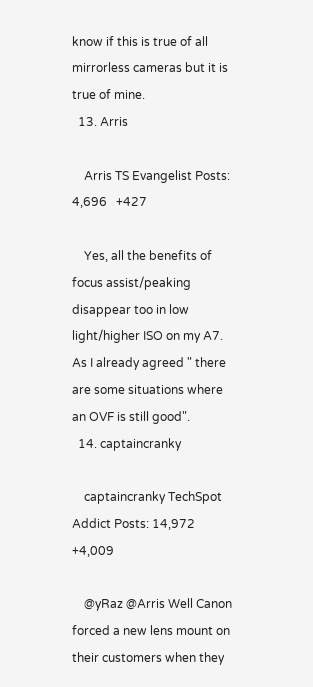know if this is true of all mirrorless cameras but it is true of mine.
  13. Arris

    Arris TS Evangelist Posts: 4,696   +427

    Yes, all the benefits of focus assist/peaking disappear too in low light/higher ISO on my A7. As I already agreed " there are some situations where an OVF is still good".
  14. captaincranky

    captaincranky TechSpot Addict Posts: 14,972   +4,009

    @yRaz @Arris Well Canon forced a new lens mount on their customers when they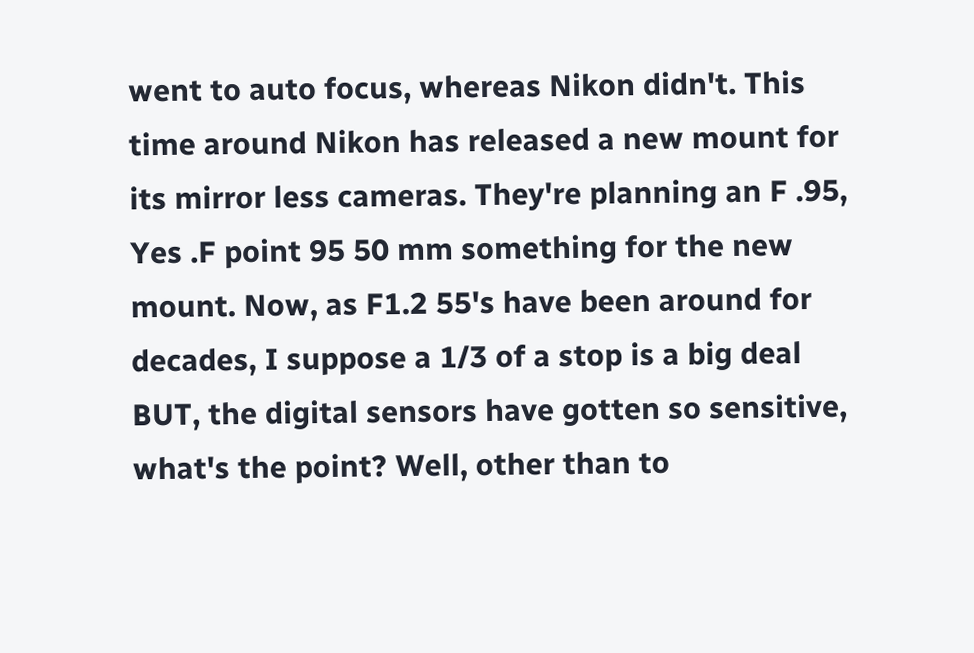went to auto focus, whereas Nikon didn't. This time around Nikon has released a new mount for its mirror less cameras. They're planning an F .95, Yes .F point 95 50 mm something for the new mount. Now, as F1.2 55's have been around for decades, I suppose a 1/3 of a stop is a big deal BUT, the digital sensors have gotten so sensitive, what's the point? Well, other than to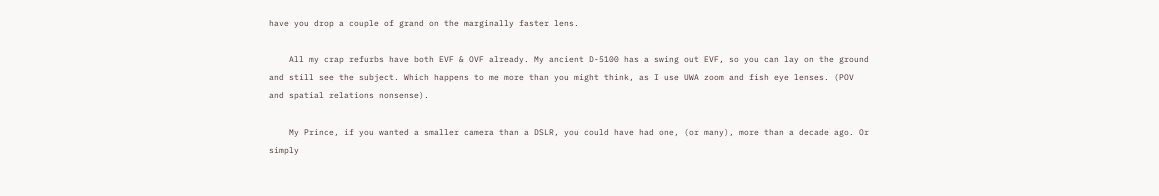have you drop a couple of grand on the marginally faster lens.

    All my crap refurbs have both EVF & OVF already. My ancient D-5100 has a swing out EVF, so you can lay on the ground and still see the subject. Which happens to me more than you might think, as I use UWA zoom and fish eye lenses. (POV and spatial relations nonsense).

    My Prince, if you wanted a smaller camera than a DSLR, you could have had one, (or many), more than a decade ago. Or simply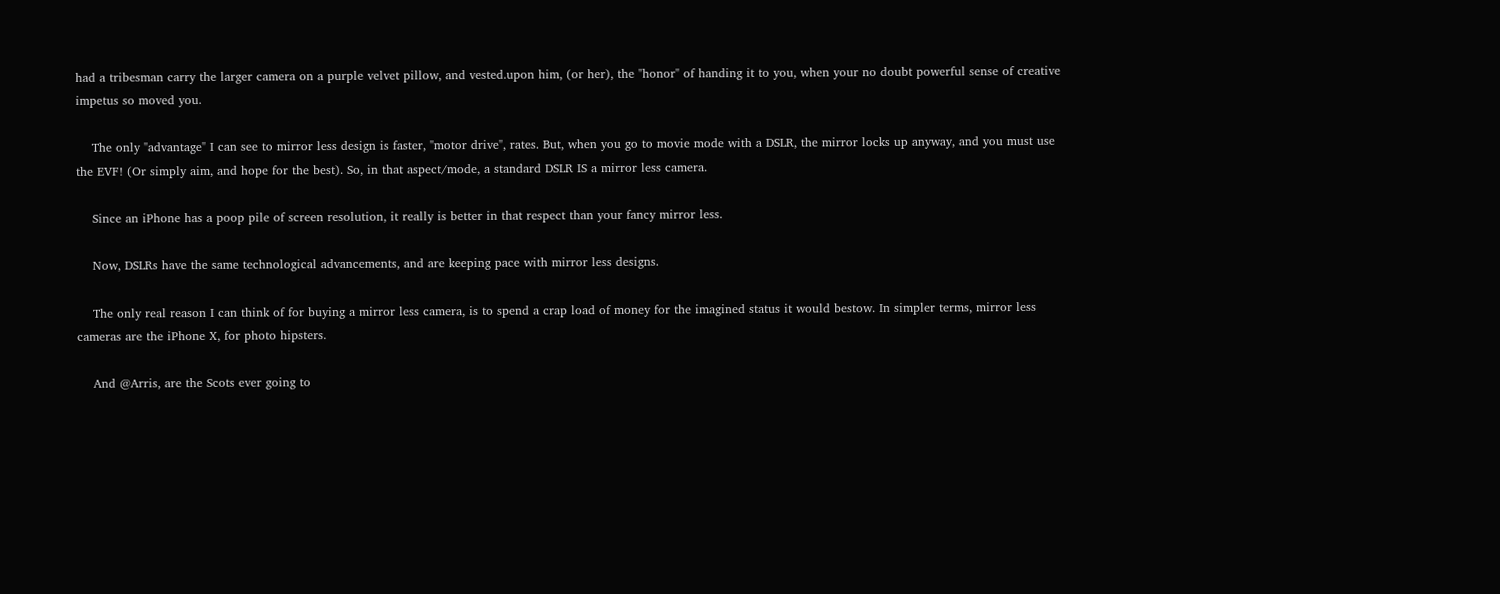had a tribesman carry the larger camera on a purple velvet pillow, and vested.upon him, (or her), the "honor" of handing it to you, when your no doubt powerful sense of creative impetus so moved you.

    The only "advantage" I can see to mirror less design is faster, "motor drive", rates. But, when you go to movie mode with a DSLR, the mirror locks up anyway, and you must use the EVF! (Or simply aim, and hope for the best). So, in that aspect/mode, a standard DSLR IS a mirror less camera.

    Since an iPhone has a poop pile of screen resolution, it really is better in that respect than your fancy mirror less.

    Now, DSLRs have the same technological advancements, and are keeping pace with mirror less designs.

    The only real reason I can think of for buying a mirror less camera, is to spend a crap load of money for the imagined status it would bestow. In simpler terms, mirror less cameras are the iPhone X, for photo hipsters.

    And @Arris, are the Scots ever going to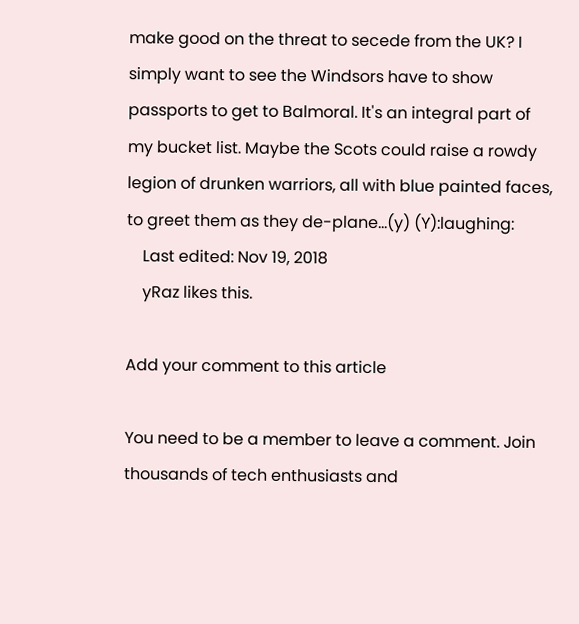make good on the threat to secede from the UK? I simply want to see the Windsors have to show passports to get to Balmoral. It's an integral part of my bucket list. Maybe the Scots could raise a rowdy legion of drunken warriors, all with blue painted faces, to greet them as they de-plane...(y) (Y):laughing:
    Last edited: Nov 19, 2018
    yRaz likes this.

Add your comment to this article

You need to be a member to leave a comment. Join thousands of tech enthusiasts and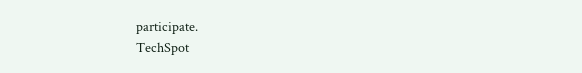participate.
TechSpot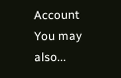Account You may also...